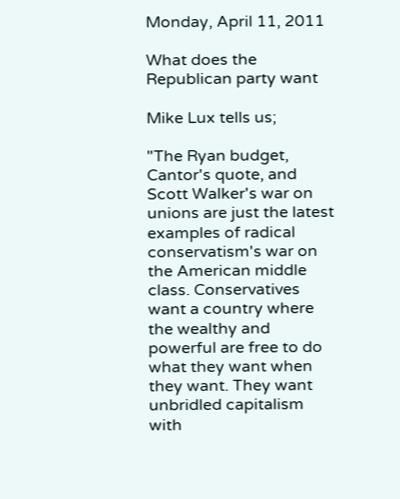Monday, April 11, 2011

What does the Republican party want

Mike Lux tells us;

"The Ryan budget, Cantor's quote, and Scott Walker's war on unions are just the latest examples of radical conservatism's war on the American middle class. Conservatives want a country where the wealthy and powerful are free to do what they want when they want. They want unbridled capitalism with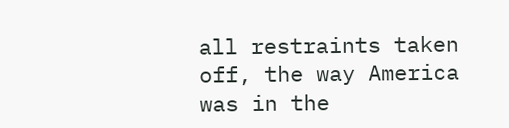all restraints taken off, the way America was in the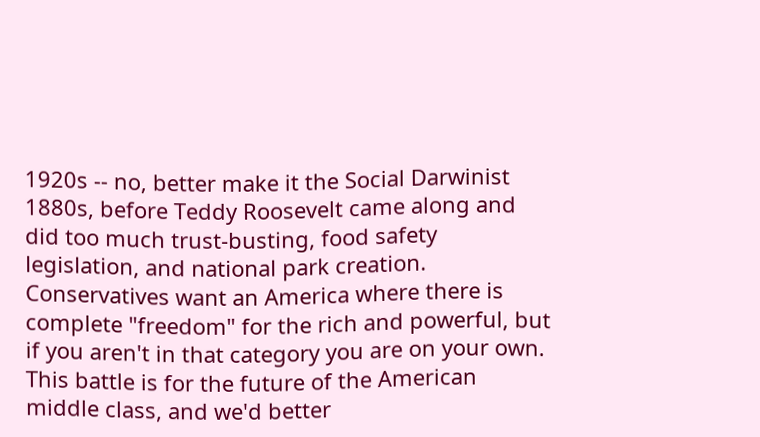1920s -- no, better make it the Social Darwinist 1880s, before Teddy Roosevelt came along and did too much trust-busting, food safety legislation, and national park creation. Conservatives want an America where there is complete "freedom" for the rich and powerful, but if you aren't in that category you are on your own. This battle is for the future of the American middle class, and we'd better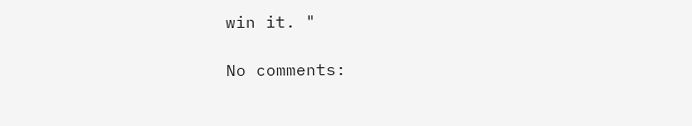win it. "

No comments: